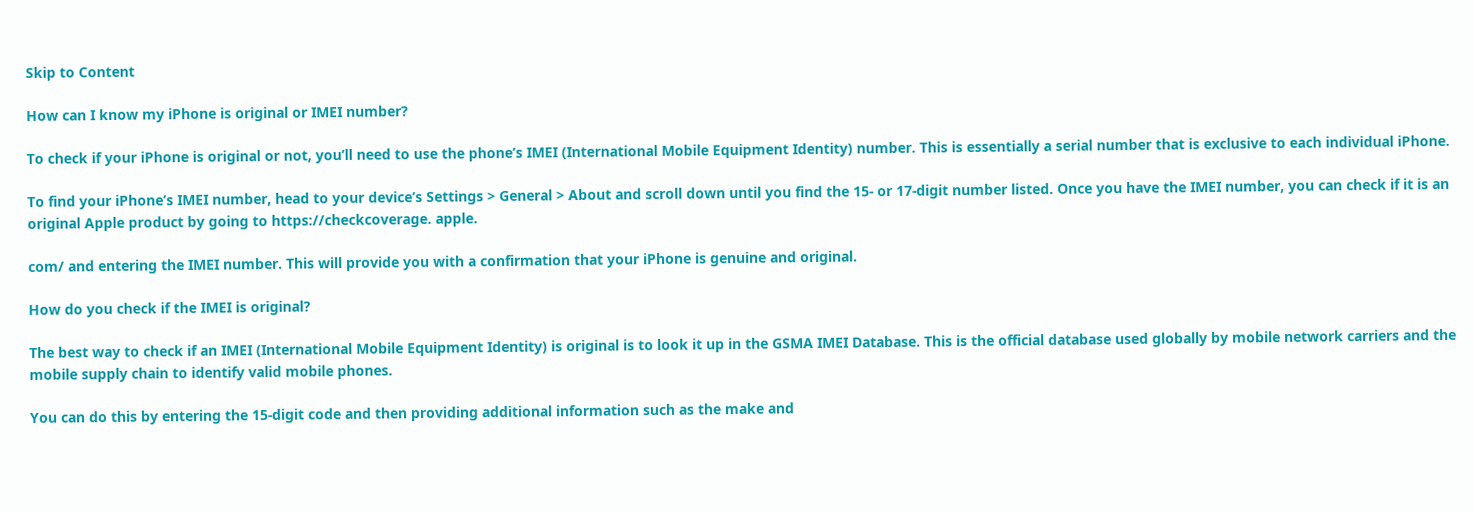Skip to Content

How can I know my iPhone is original or IMEI number?

To check if your iPhone is original or not, you’ll need to use the phone’s IMEI (International Mobile Equipment Identity) number. This is essentially a serial number that is exclusive to each individual iPhone.

To find your iPhone’s IMEI number, head to your device’s Settings > General > About and scroll down until you find the 15- or 17-digit number listed. Once you have the IMEI number, you can check if it is an original Apple product by going to https://checkcoverage. apple.

com/ and entering the IMEI number. This will provide you with a confirmation that your iPhone is genuine and original.

How do you check if the IMEI is original?

The best way to check if an IMEI (International Mobile Equipment Identity) is original is to look it up in the GSMA IMEI Database. This is the official database used globally by mobile network carriers and the mobile supply chain to identify valid mobile phones.

You can do this by entering the 15-digit code and then providing additional information such as the make and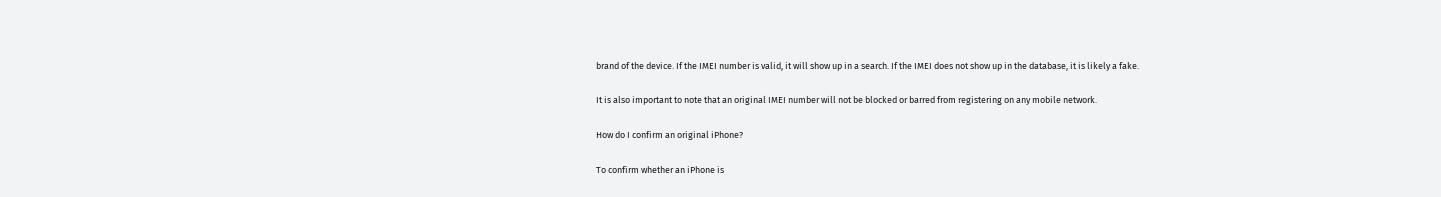brand of the device. If the IMEI number is valid, it will show up in a search. If the IMEI does not show up in the database, it is likely a fake.

It is also important to note that an original IMEI number will not be blocked or barred from registering on any mobile network.

How do I confirm an original iPhone?

To confirm whether an iPhone is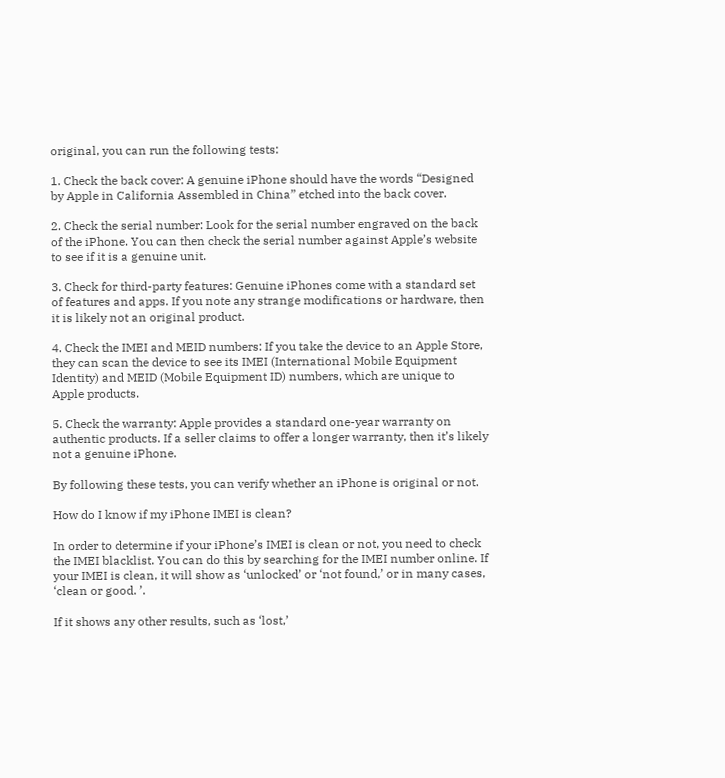original, you can run the following tests:

1. Check the back cover: A genuine iPhone should have the words “Designed by Apple in California Assembled in China” etched into the back cover.

2. Check the serial number: Look for the serial number engraved on the back of the iPhone. You can then check the serial number against Apple’s website to see if it is a genuine unit.

3. Check for third-party features: Genuine iPhones come with a standard set of features and apps. If you note any strange modifications or hardware, then it is likely not an original product.

4. Check the IMEI and MEID numbers: If you take the device to an Apple Store, they can scan the device to see its IMEI (International Mobile Equipment Identity) and MEID (Mobile Equipment ID) numbers, which are unique to Apple products.

5. Check the warranty: Apple provides a standard one-year warranty on authentic products. If a seller claims to offer a longer warranty, then it’s likely not a genuine iPhone.

By following these tests, you can verify whether an iPhone is original or not.

How do I know if my iPhone IMEI is clean?

In order to determine if your iPhone’s IMEI is clean or not, you need to check the IMEI blacklist. You can do this by searching for the IMEI number online. If your IMEI is clean, it will show as ‘unlocked’ or ‘not found,’ or in many cases, ‘clean or good. ’.

If it shows any other results, such as ‘lost,’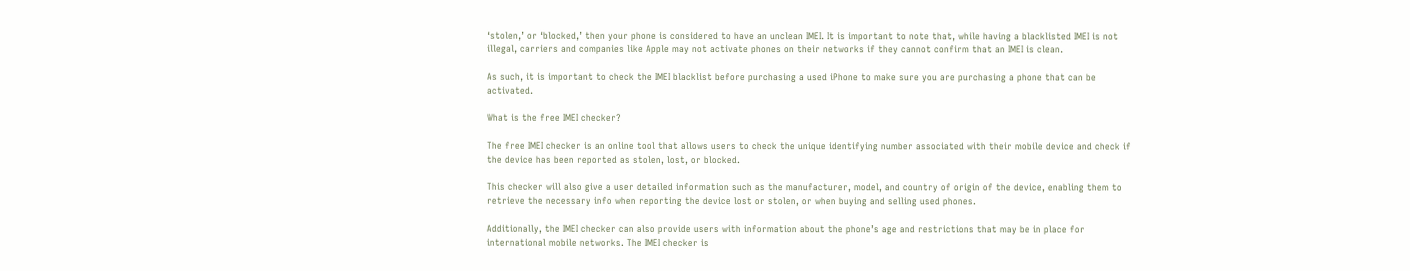‘stolen,’ or ‘blocked,’ then your phone is considered to have an unclean IMEI. It is important to note that, while having a blacklisted IMEI is not illegal, carriers and companies like Apple may not activate phones on their networks if they cannot confirm that an IMEI is clean.

As such, it is important to check the IMEI blacklist before purchasing a used iPhone to make sure you are purchasing a phone that can be activated.

What is the free IMEI checker?

The free IMEI checker is an online tool that allows users to check the unique identifying number associated with their mobile device and check if the device has been reported as stolen, lost, or blocked.

This checker will also give a user detailed information such as the manufacturer, model, and country of origin of the device, enabling them to retrieve the necessary info when reporting the device lost or stolen, or when buying and selling used phones.

Additionally, the IMEI checker can also provide users with information about the phone’s age and restrictions that may be in place for international mobile networks. The IMEI checker is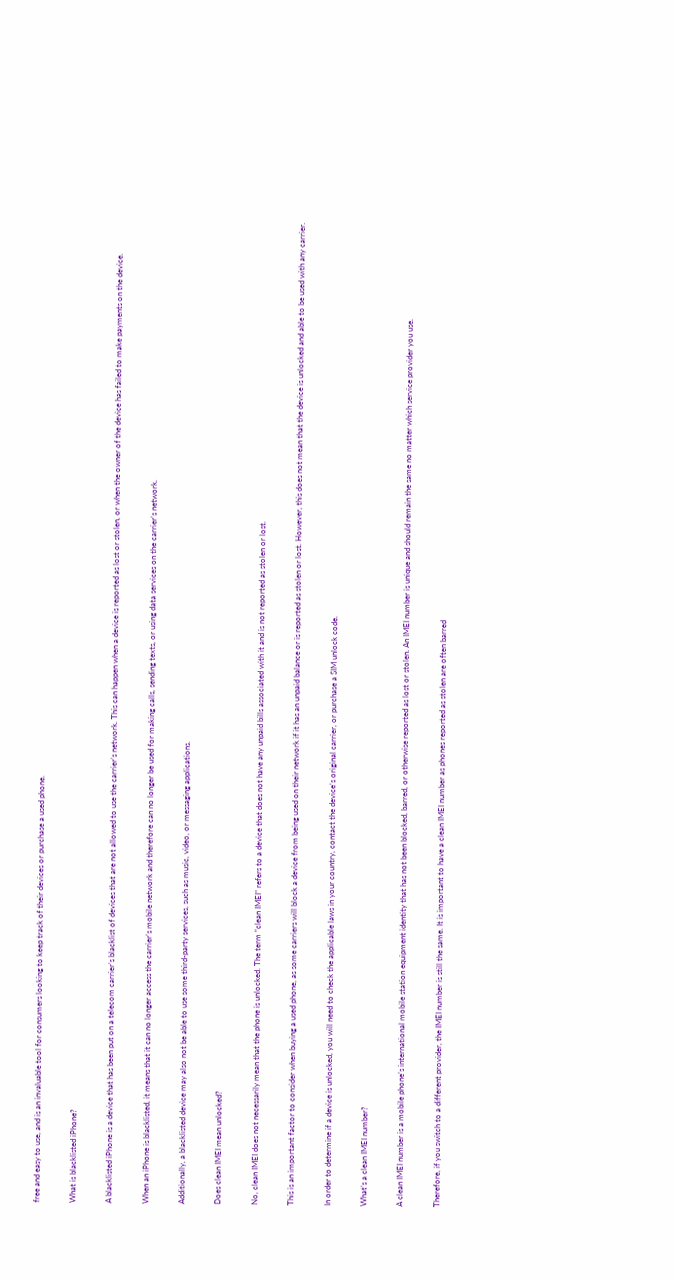free and easy to use, and is an invaluable tool for consumers looking to keep track of their devices or purchase a used phone.

What is blacklisted iPhone?

A blacklisted iPhone is a device that has been put on a telecom carrier’s blacklist of devices that are not allowed to use the carrier’s network. This can happen when a device is reported as lost or stolen, or when the owner of the device has failed to make payments on the device.

When an iPhone is blacklisted, it means that it can no longer access the carrier’s mobile network and therefore can no longer be used for making calls, sending texts, or using data services on the carrier’s network.

Additionally, a blacklisted device may also not be able to use some third-party services, such as music, video, or messaging applications.

Does clean IMEI mean unlocked?

No, clean IMEI does not necessarily mean that the phone is unlocked. The term “clean IMEI” refers to a device that does not have any unpaid bills associated with it and is not reported as stolen or lost.

This is an important factor to consider when buying a used phone, as some carriers will block a device from being used on their network if it has an unpaid balance or is reported as stolen or lost. However, this does not mean that the device is unlocked and able to be used with any carrier.

In order to determine if a device is unlocked, you will need to check the applicable laws in your country, contact the device’s original carrier, or purchase a SIM unlock code.

What’s a clean IMEI number?

A clean IMEI number is a mobile phone’s international mobile station equipment identity that has not been blocked, barred, or otherwise reported as lost or stolen. An IMEI number is unique and should remain the same no matter which service provider you use.

Therefore, if you switch to a different provider, the IMEI number is still the same. It is important to have a clean IMEI number as phones reported as stolen are often barred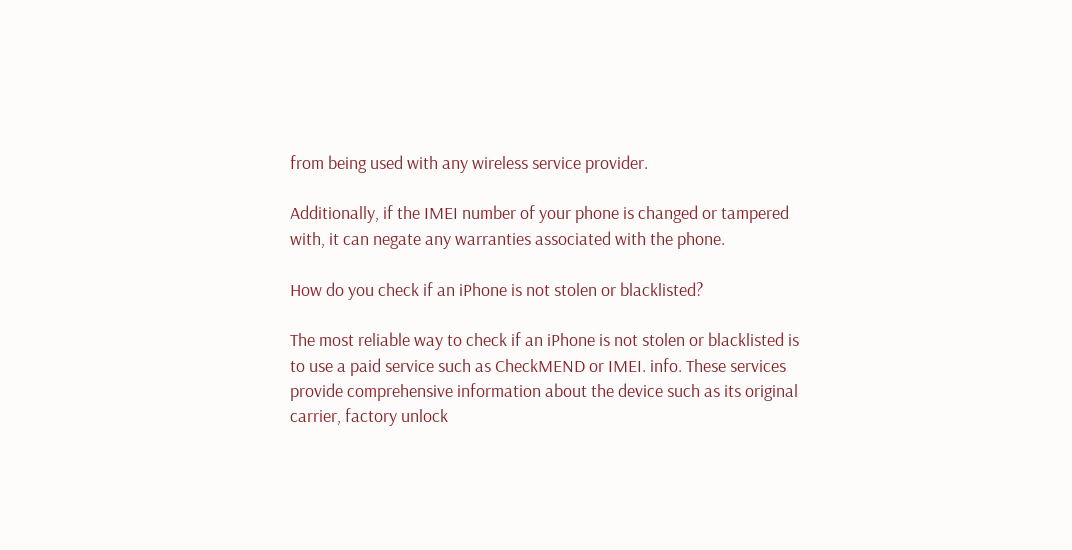from being used with any wireless service provider.

Additionally, if the IMEI number of your phone is changed or tampered with, it can negate any warranties associated with the phone.

How do you check if an iPhone is not stolen or blacklisted?

The most reliable way to check if an iPhone is not stolen or blacklisted is to use a paid service such as CheckMEND or IMEI. info. These services provide comprehensive information about the device such as its original carrier, factory unlock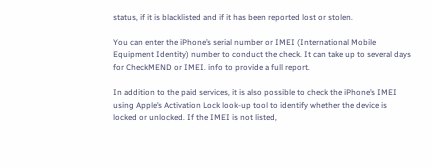status, if it is blacklisted and if it has been reported lost or stolen.

You can enter the iPhone’s serial number or IMEI (International Mobile Equipment Identity) number to conduct the check. It can take up to several days for CheckMEND or IMEI. info to provide a full report.

In addition to the paid services, it is also possible to check the iPhone’s IMEI using Apple’s Activation Lock look-up tool to identify whether the device is locked or unlocked. If the IMEI is not listed,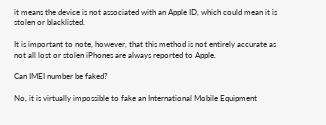it means the device is not associated with an Apple ID, which could mean it is stolen or blacklisted.

It is important to note, however, that this method is not entirely accurate as not all lost or stolen iPhones are always reported to Apple.

Can IMEI number be faked?

No, it is virtually impossible to fake an International Mobile Equipment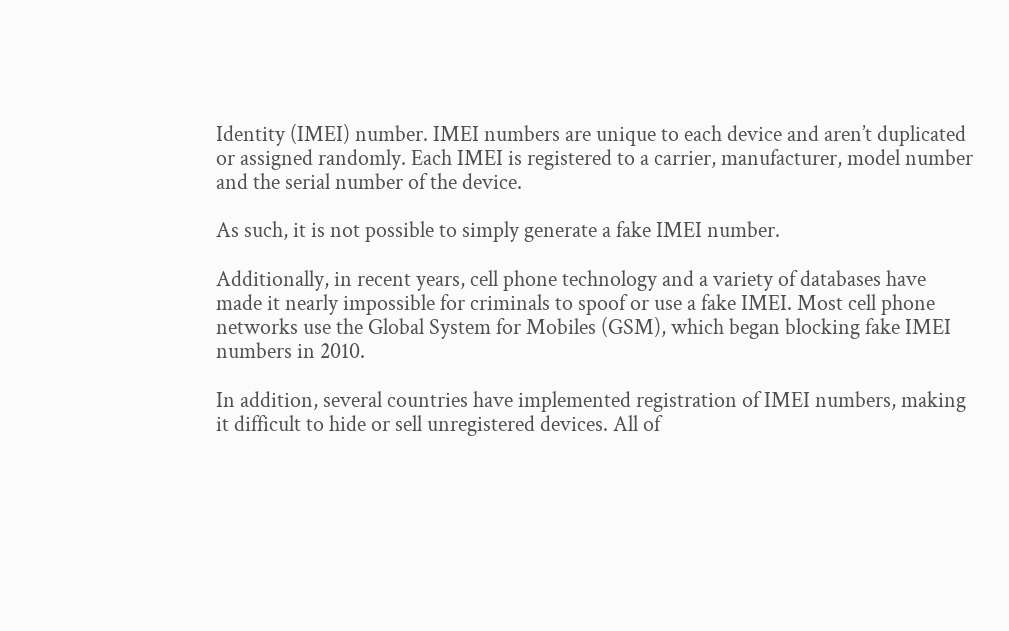Identity (IMEI) number. IMEI numbers are unique to each device and aren’t duplicated or assigned randomly. Each IMEI is registered to a carrier, manufacturer, model number and the serial number of the device.

As such, it is not possible to simply generate a fake IMEI number.

Additionally, in recent years, cell phone technology and a variety of databases have made it nearly impossible for criminals to spoof or use a fake IMEI. Most cell phone networks use the Global System for Mobiles (GSM), which began blocking fake IMEI numbers in 2010.

In addition, several countries have implemented registration of IMEI numbers, making it difficult to hide or sell unregistered devices. All of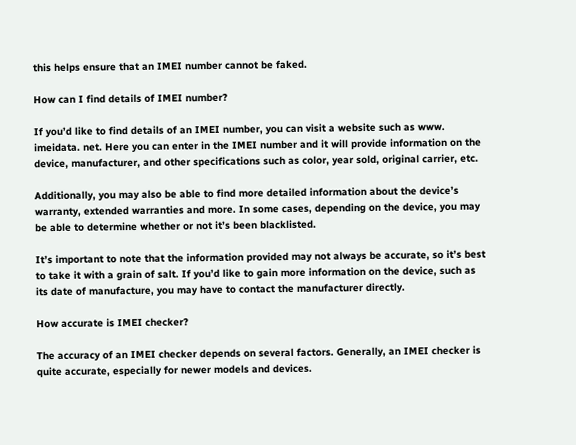this helps ensure that an IMEI number cannot be faked.

How can I find details of IMEI number?

If you’d like to find details of an IMEI number, you can visit a website such as www. imeidata. net. Here you can enter in the IMEI number and it will provide information on the device, manufacturer, and other specifications such as color, year sold, original carrier, etc.

Additionally, you may also be able to find more detailed information about the device’s warranty, extended warranties and more. In some cases, depending on the device, you may be able to determine whether or not it’s been blacklisted.

It’s important to note that the information provided may not always be accurate, so it’s best to take it with a grain of salt. If you’d like to gain more information on the device, such as its date of manufacture, you may have to contact the manufacturer directly.

How accurate is IMEI checker?

The accuracy of an IMEI checker depends on several factors. Generally, an IMEI checker is quite accurate, especially for newer models and devices.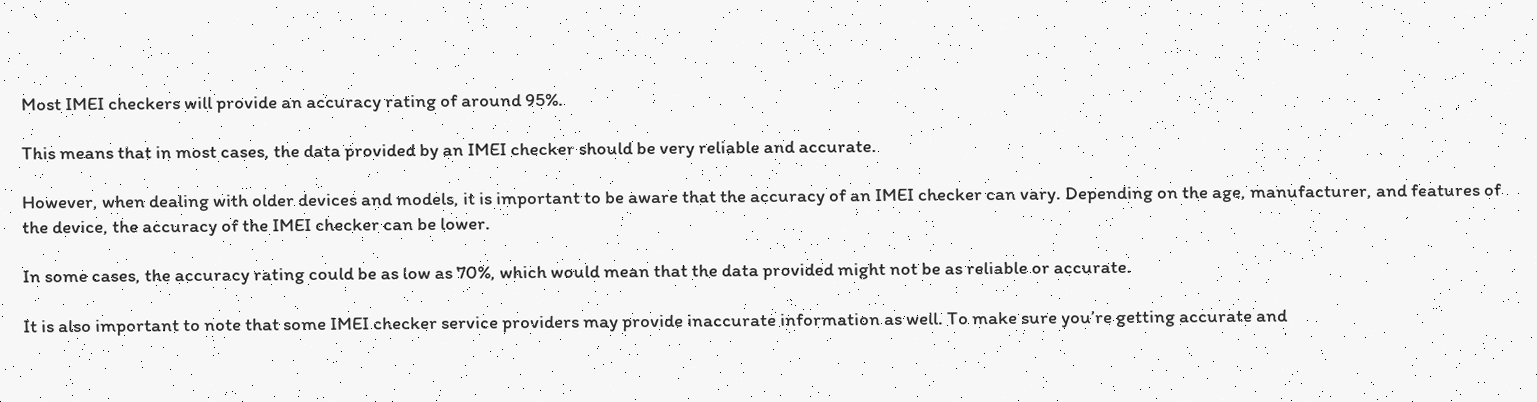Most IMEI checkers will provide an accuracy rating of around 95%.

This means that in most cases, the data provided by an IMEI checker should be very reliable and accurate.

However, when dealing with older devices and models, it is important to be aware that the accuracy of an IMEI checker can vary. Depending on the age, manufacturer, and features of the device, the accuracy of the IMEI checker can be lower.

In some cases, the accuracy rating could be as low as 70%, which would mean that the data provided might not be as reliable or accurate.

It is also important to note that some IMEI checker service providers may provide inaccurate information as well. To make sure you’re getting accurate and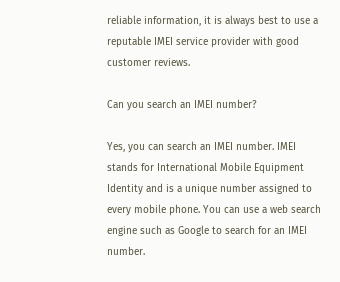reliable information, it is always best to use a reputable IMEI service provider with good customer reviews.

Can you search an IMEI number?

Yes, you can search an IMEI number. IMEI stands for International Mobile Equipment Identity and is a unique number assigned to every mobile phone. You can use a web search engine such as Google to search for an IMEI number.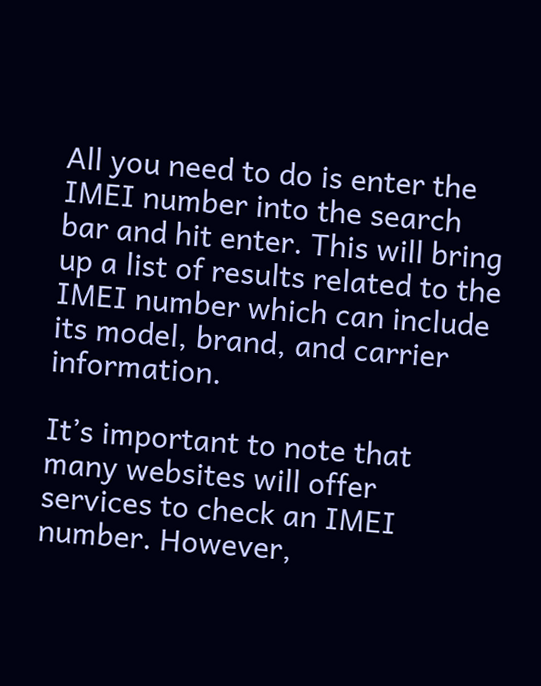All you need to do is enter the IMEI number into the search bar and hit enter. This will bring up a list of results related to the IMEI number which can include its model, brand, and carrier information.

It’s important to note that many websites will offer services to check an IMEI number. However,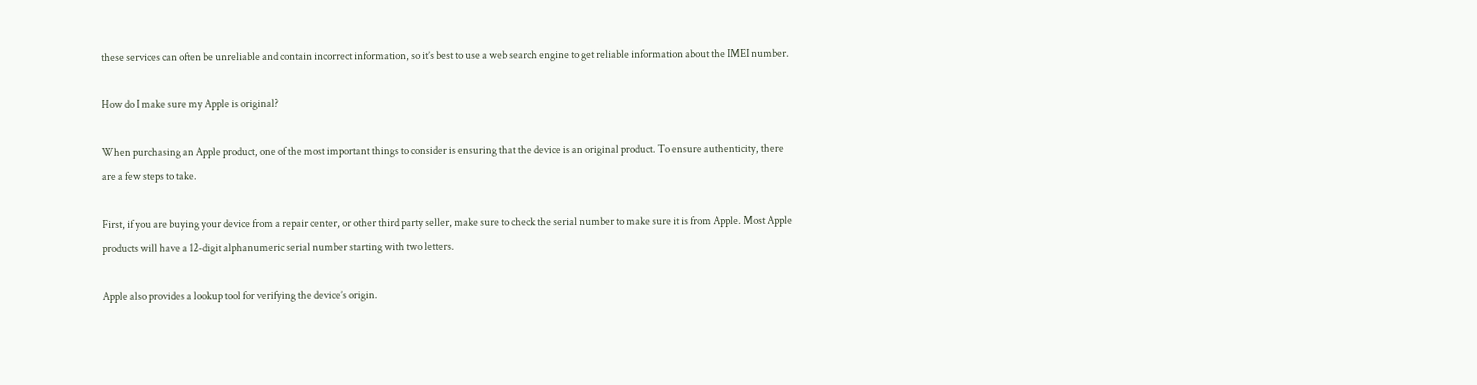these services can often be unreliable and contain incorrect information, so it’s best to use a web search engine to get reliable information about the IMEI number.

How do I make sure my Apple is original?

When purchasing an Apple product, one of the most important things to consider is ensuring that the device is an original product. To ensure authenticity, there are a few steps to take.

First, if you are buying your device from a repair center, or other third party seller, make sure to check the serial number to make sure it is from Apple. Most Apple products will have a 12-digit alphanumeric serial number starting with two letters.

Apple also provides a lookup tool for verifying the device’s origin.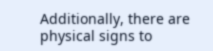Additionally, there are physical signs to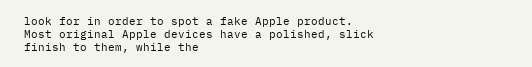look for in order to spot a fake Apple product. Most original Apple devices have a polished, slick finish to them, while the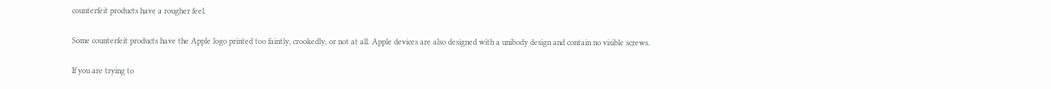counterfeit products have a rougher feel.

Some counterfeit products have the Apple logo printed too faintly, crookedly, or not at all. Apple devices are also designed with a unibody design and contain no visible screws.

If you are trying to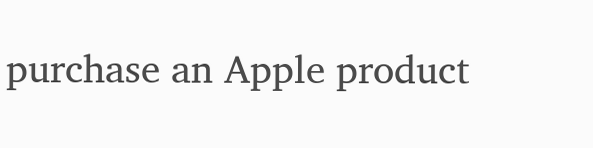purchase an Apple product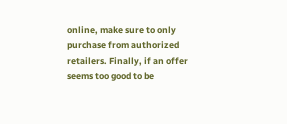online, make sure to only purchase from authorized retailers. Finally, if an offer seems too good to be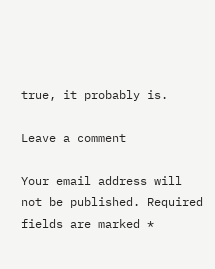true, it probably is.

Leave a comment

Your email address will not be published. Required fields are marked *